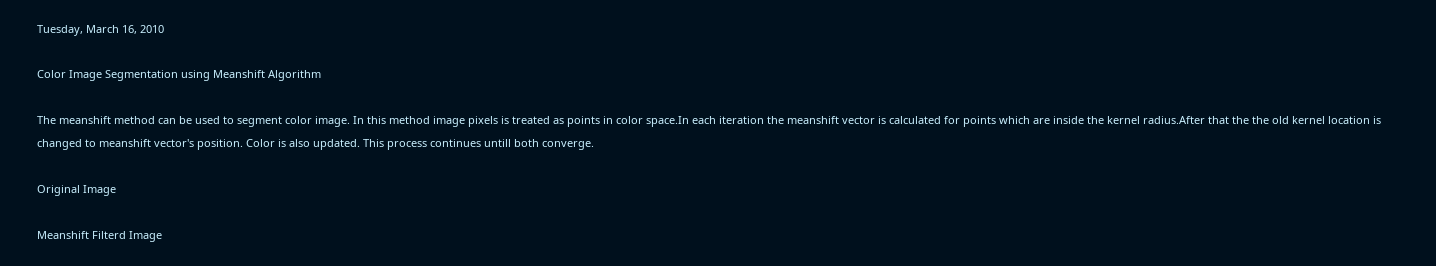Tuesday, March 16, 2010

Color Image Segmentation using Meanshift Algorithm

The meanshift method can be used to segment color image. In this method image pixels is treated as points in color space.In each iteration the meanshift vector is calculated for points which are inside the kernel radius.After that the the old kernel location is changed to meanshift vector's position. Color is also updated. This process continues untill both converge.

Original Image

Meanshift Filterd Image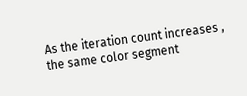As the iteration count increases , the same color segment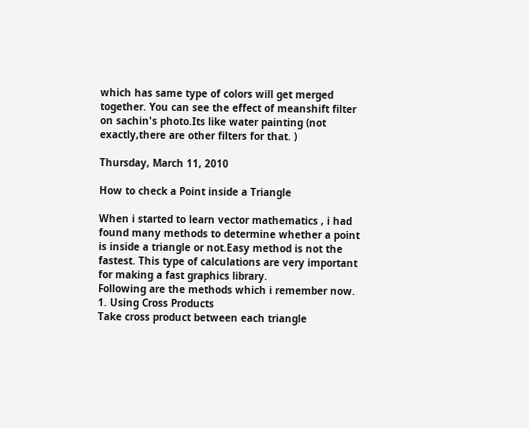which has same type of colors will get merged together. You can see the effect of meanshift filter on sachin's photo.Its like water painting (not exactly,there are other filters for that. )

Thursday, March 11, 2010

How to check a Point inside a Triangle

When i started to learn vector mathematics , i had found many methods to determine whether a point is inside a triangle or not.Easy method is not the fastest. This type of calculations are very important for making a fast graphics library.
Following are the methods which i remember now.
1. Using Cross Products
Take cross product between each triangle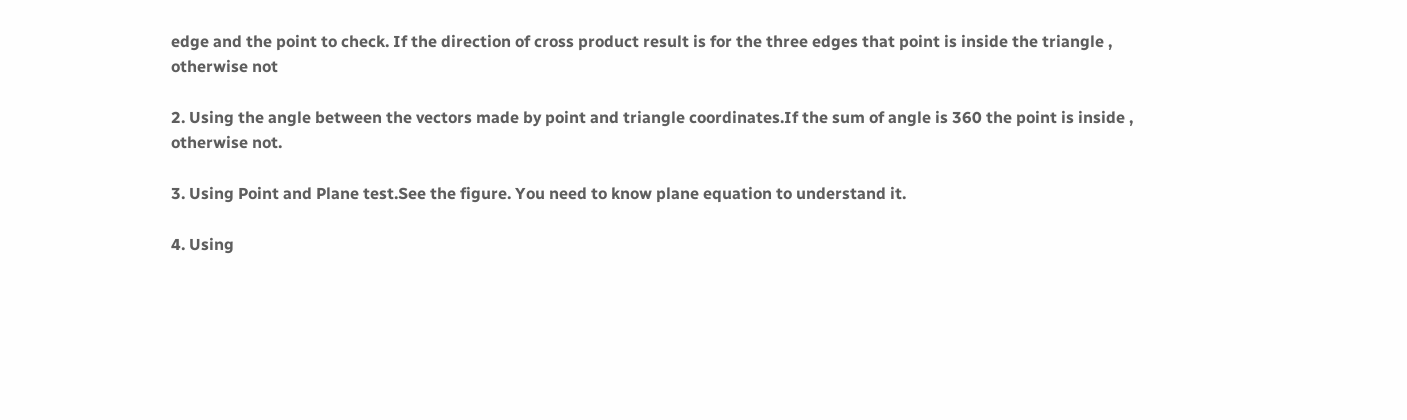edge and the point to check. If the direction of cross product result is for the three edges that point is inside the triangle , otherwise not

2. Using the angle between the vectors made by point and triangle coordinates.If the sum of angle is 360 the point is inside , otherwise not.

3. Using Point and Plane test.See the figure. You need to know plane equation to understand it.

4. Using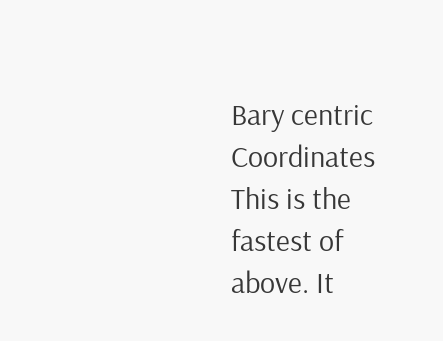Bary centric Coordinates
This is the fastest of above. It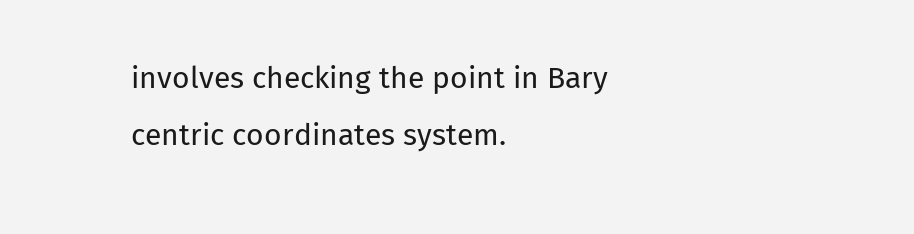involves checking the point in Bary centric coordinates system.